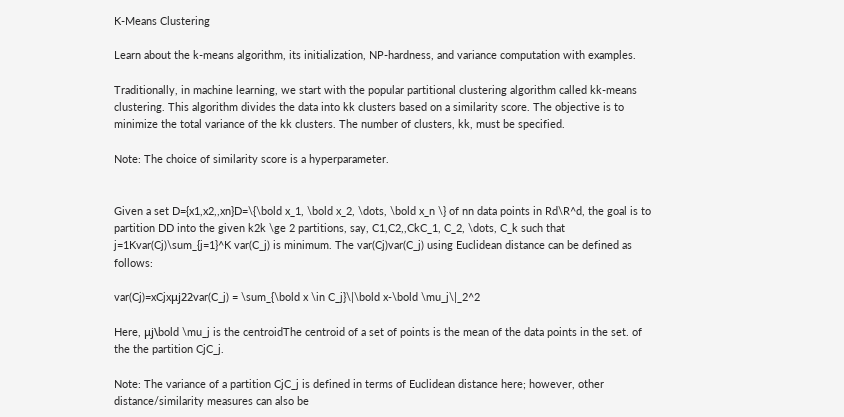K-Means Clustering

Learn about the k-means algorithm, its initialization, NP-hardness, and variance computation with examples.

Traditionally, in machine learning, we start with the popular partitional clustering algorithm called kk-means clustering. This algorithm divides the data into kk clusters based on a similarity score. The objective is to minimize the total variance of the kk clusters. The number of clusters, kk, must be specified.

Note: The choice of similarity score is a hyperparameter.


Given a set D={x1,x2,,xn}D=\{\bold x_1, \bold x_2, \dots, \bold x_n \} of nn data points in Rd\R^d, the goal is to partition DD into the given k2k \ge 2 partitions, say, C1,C2,,CkC_1, C_2, \dots, C_k such that j=1Kvar(Cj)\sum_{j=1}^K var(C_j) is minimum. The var(Cj)var(C_j) using Euclidean distance can be defined as follows:

var(Cj)=xCjxμj22var(C_j) = \sum_{\bold x \in C_j}\|\bold x-\bold \mu_j\|_2^2

Here, μj\bold \mu_j is the centroidThe centroid of a set of points is the mean of the data points in the set. of the the partition CjC_j.

Note: The variance of a partition CjC_j is defined in terms of Euclidean distance here; however, other distance/similarity measures can also be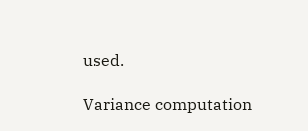used.

Variance computation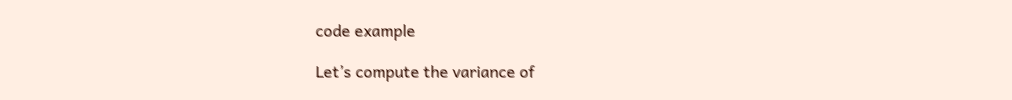code example

Let’s compute the variance of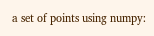a set of points using numpy: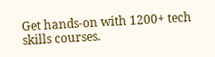Get hands-on with 1200+ tech skills courses.